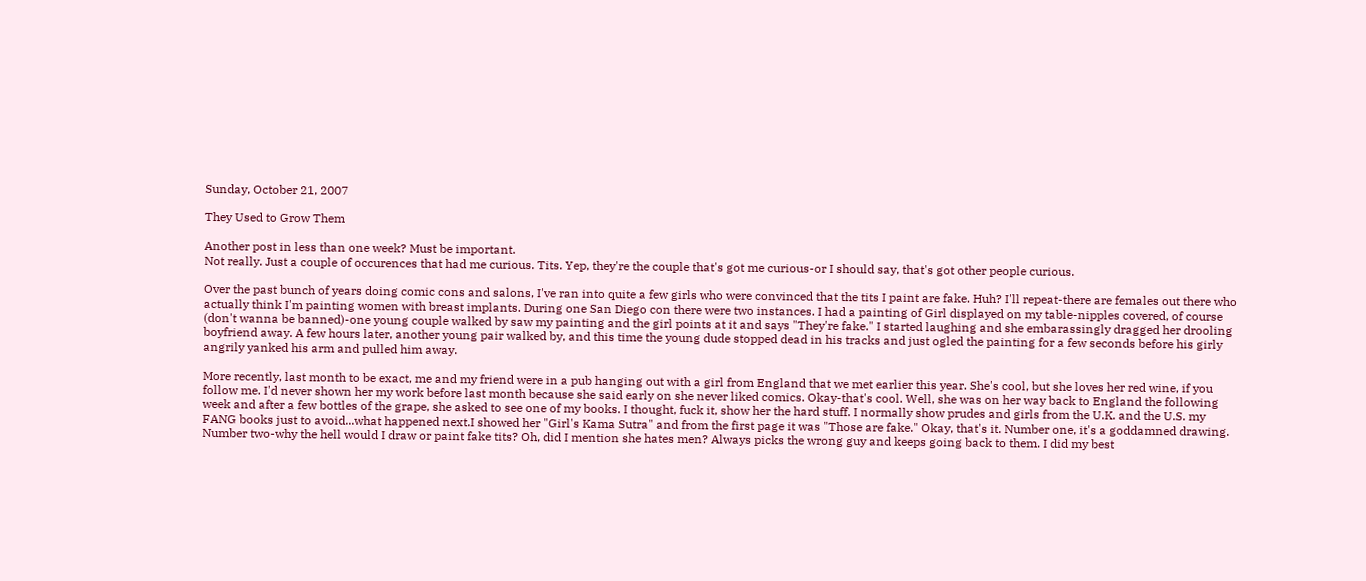Sunday, October 21, 2007

They Used to Grow Them

Another post in less than one week? Must be important.
Not really. Just a couple of occurences that had me curious. Tits. Yep, they're the couple that's got me curious-or I should say, that's got other people curious.

Over the past bunch of years doing comic cons and salons, I've ran into quite a few girls who were convinced that the tits I paint are fake. Huh? I'll repeat-there are females out there who actually think I'm painting women with breast implants. During one San Diego con there were two instances. I had a painting of Girl displayed on my table-nipples covered, of course (don't wanna be banned)-one young couple walked by saw my painting and the girl points at it and says "They're fake." I started laughing and she embarassingly dragged her drooling boyfriend away. A few hours later, another young pair walked by, and this time the young dude stopped dead in his tracks and just ogled the painting for a few seconds before his girly angrily yanked his arm and pulled him away.

More recently, last month to be exact, me and my friend were in a pub hanging out with a girl from England that we met earlier this year. She's cool, but she loves her red wine, if you follow me. I'd never shown her my work before last month because she said early on she never liked comics. Okay-that's cool. Well, she was on her way back to England the following week and after a few bottles of the grape, she asked to see one of my books. I thought, fuck it, show her the hard stuff. I normally show prudes and girls from the U.K. and the U.S. my FANG books just to avoid...what happened next.I showed her "Girl's Kama Sutra" and from the first page it was "Those are fake." Okay, that's it. Number one, it's a goddamned drawing. Number two-why the hell would I draw or paint fake tits? Oh, did I mention she hates men? Always picks the wrong guy and keeps going back to them. I did my best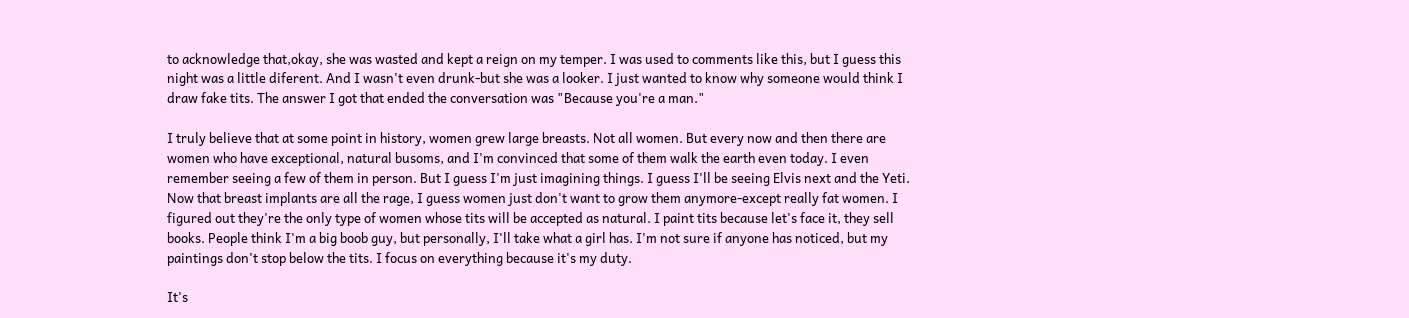to acknowledge that,okay, she was wasted and kept a reign on my temper. I was used to comments like this, but I guess this night was a little diferent. And I wasn't even drunk-but she was a looker. I just wanted to know why someone would think I draw fake tits. The answer I got that ended the conversation was "Because you're a man."

I truly believe that at some point in history, women grew large breasts. Not all women. But every now and then there are women who have exceptional, natural busoms, and I'm convinced that some of them walk the earth even today. I even remember seeing a few of them in person. But I guess I'm just imagining things. I guess I'll be seeing Elvis next and the Yeti. Now that breast implants are all the rage, I guess women just don't want to grow them anymore-except really fat women. I figured out they're the only type of women whose tits will be accepted as natural. I paint tits because let's face it, they sell books. People think I'm a big boob guy, but personally, I'll take what a girl has. I'm not sure if anyone has noticed, but my paintings don't stop below the tits. I focus on everything because it's my duty.

It's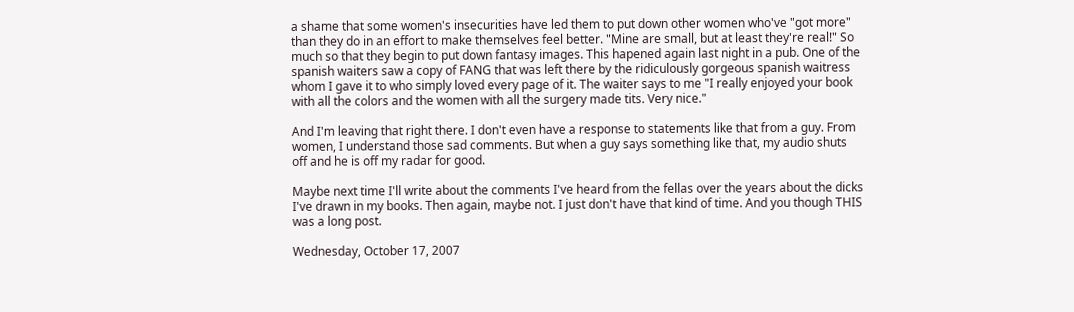a shame that some women's insecurities have led them to put down other women who've "got more" than they do in an effort to make themselves feel better. "Mine are small, but at least they're real!" So much so that they begin to put down fantasy images. This hapened again last night in a pub. One of the spanish waiters saw a copy of FANG that was left there by the ridiculously gorgeous spanish waitress whom I gave it to who simply loved every page of it. The waiter says to me "I really enjoyed your book with all the colors and the women with all the surgery made tits. Very nice."

And I'm leaving that right there. I don't even have a response to statements like that from a guy. From women, I understand those sad comments. But when a guy says something like that, my audio shuts off and he is off my radar for good.

Maybe next time I'll write about the comments I've heard from the fellas over the years about the dicks I've drawn in my books. Then again, maybe not. I just don't have that kind of time. And you though THIS was a long post.

Wednesday, October 17, 2007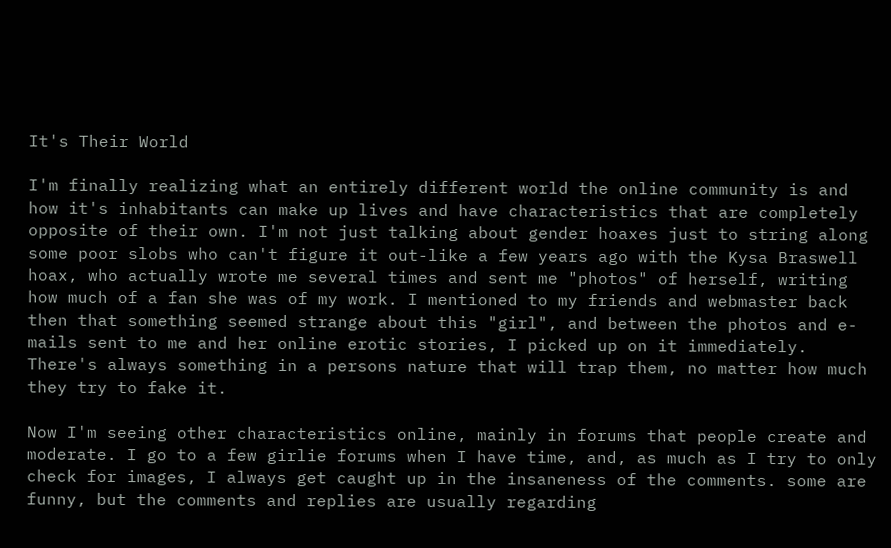It's Their World

I'm finally realizing what an entirely different world the online community is and how it's inhabitants can make up lives and have characteristics that are completely opposite of their own. I'm not just talking about gender hoaxes just to string along some poor slobs who can't figure it out-like a few years ago with the Kysa Braswell hoax, who actually wrote me several times and sent me "photos" of herself, writing how much of a fan she was of my work. I mentioned to my friends and webmaster back then that something seemed strange about this "girl", and between the photos and e-mails sent to me and her online erotic stories, I picked up on it immediately. There's always something in a persons nature that will trap them, no matter how much they try to fake it.

Now I'm seeing other characteristics online, mainly in forums that people create and moderate. I go to a few girlie forums when I have time, and, as much as I try to only check for images, I always get caught up in the insaneness of the comments. some are funny, but the comments and replies are usually regarding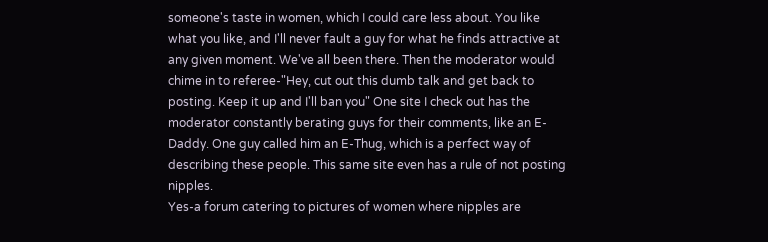someone's taste in women, which I could care less about. You like what you like, and I'll never fault a guy for what he finds attractive at any given moment. We've all been there. Then the moderator would chime in to referee-"Hey, cut out this dumb talk and get back to posting. Keep it up and I'll ban you" One site I check out has the moderator constantly berating guys for their comments, like an E-Daddy. One guy called him an E-Thug, which is a perfect way of describing these people. This same site even has a rule of not posting nipples.
Yes-a forum catering to pictures of women where nipples are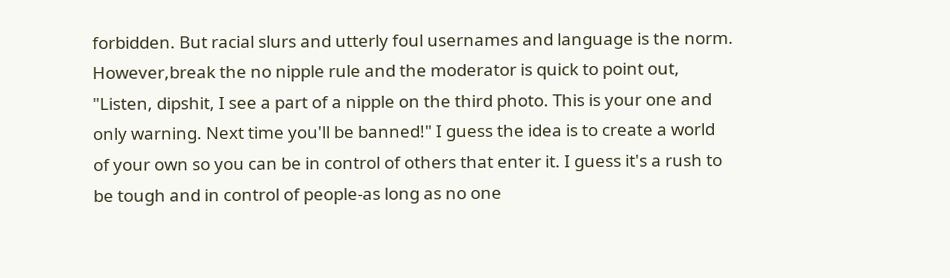forbidden. But racial slurs and utterly foul usernames and language is the norm. However,break the no nipple rule and the moderator is quick to point out, "Listen, dipshit, I see a part of a nipple on the third photo. This is your one and only warning. Next time you'll be banned!" I guess the idea is to create a world of your own so you can be in control of others that enter it. I guess it's a rush to be tough and in control of people-as long as no one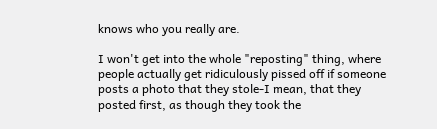knows who you really are.

I won't get into the whole "reposting" thing, where people actually get ridiculously pissed off if someone posts a photo that they stole-I mean, that they posted first, as though they took the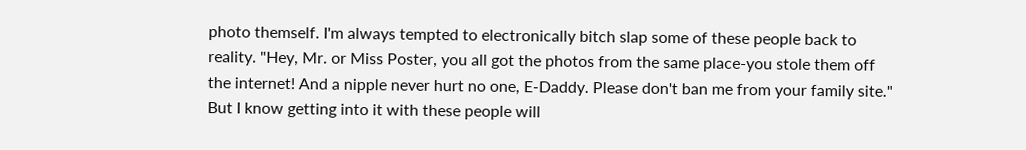photo themself. I'm always tempted to electronically bitch slap some of these people back to reality. "Hey, Mr. or Miss Poster, you all got the photos from the same place-you stole them off the internet! And a nipple never hurt no one, E-Daddy. Please don't ban me from your family site." But I know getting into it with these people will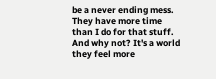be a never ending mess. They have more time than I do for that stuff. And why not? It's a world they feel more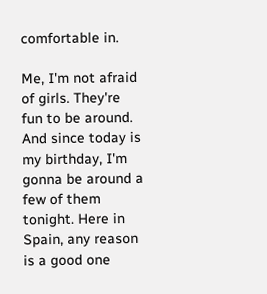comfortable in.

Me, I'm not afraid of girls. They're fun to be around. And since today is my birthday, I'm gonna be around a few of them tonight. Here in Spain, any reason is a good one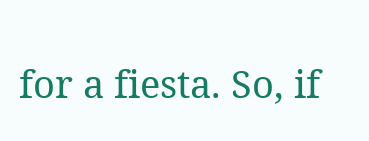for a fiesta. So, if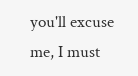you'll excuse me, I must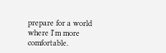prepare for a world where I'm more comfortable.